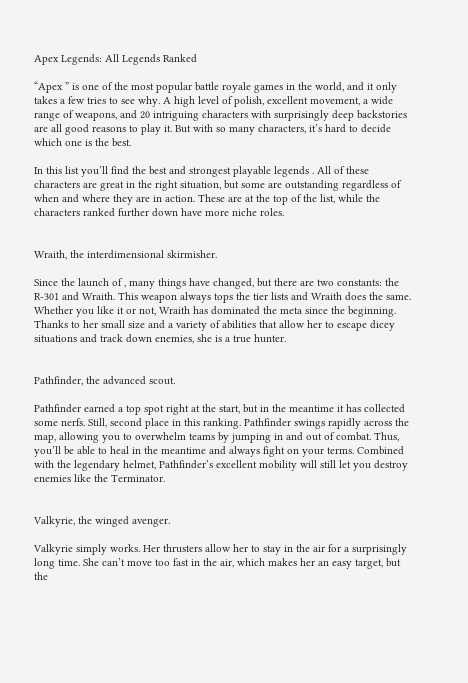Apex Legends: All Legends Ranked

“Apex ” is one of the most popular battle royale games in the world, and it only takes a few tries to see why. A high level of polish, excellent movement, a wide range of weapons, and 20 intriguing characters with surprisingly deep backstories are all good reasons to play it. But with so many characters, it’s hard to decide which one is the best.

In this list you’ll find the best and strongest playable legends . All of these characters are great in the right situation, but some are outstanding regardless of when and where they are in action. These are at the top of the list, while the characters ranked further down have more niche roles.


Wraith, the interdimensional skirmisher.

Since the launch of , many things have changed, but there are two constants: the R-301 and Wraith. This weapon always tops the tier lists and Wraith does the same. Whether you like it or not, Wraith has dominated the meta since the beginning. Thanks to her small size and a variety of abilities that allow her to escape dicey situations and track down enemies, she is a true hunter.


Pathfinder, the advanced scout.

Pathfinder earned a top spot right at the start, but in the meantime it has collected some nerfs. Still, second place in this ranking. Pathfinder swings rapidly across the map, allowing you to overwhelm teams by jumping in and out of combat. Thus, you’ll be able to heal in the meantime and always fight on your terms. Combined with the legendary helmet, Pathfinder’s excellent mobility will still let you destroy enemies like the Terminator.


Valkyrie, the winged avenger.

Valkyrie simply works. Her thrusters allow her to stay in the air for a surprisingly long time. She can’t move too fast in the air, which makes her an easy target, but the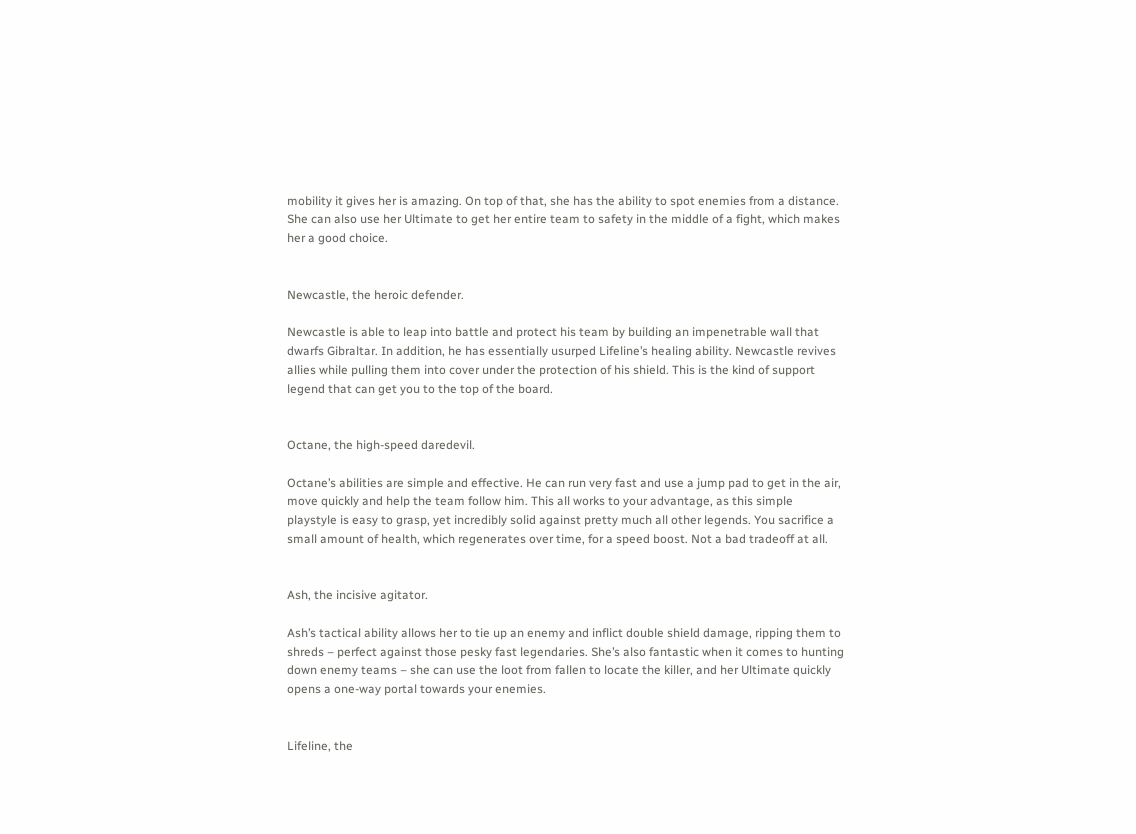mobility it gives her is amazing. On top of that, she has the ability to spot enemies from a distance. She can also use her Ultimate to get her entire team to safety in the middle of a fight, which makes her a good choice.


Newcastle, the heroic defender.

Newcastle is able to leap into battle and protect his team by building an impenetrable wall that dwarfs Gibraltar. In addition, he has essentially usurped Lifeline’s healing ability. Newcastle revives allies while pulling them into cover under the protection of his shield. This is the kind of support legend that can get you to the top of the board.


Octane, the high-speed daredevil.

Octane’s abilities are simple and effective. He can run very fast and use a jump pad to get in the air, move quickly and help the team follow him. This all works to your advantage, as this simple playstyle is easy to grasp, yet incredibly solid against pretty much all other legends. You sacrifice a small amount of health, which regenerates over time, for a speed boost. Not a bad tradeoff at all.


Ash, the incisive agitator.

Ash’s tactical ability allows her to tie up an enemy and inflict double shield damage, ripping them to shreds – perfect against those pesky fast legendaries. She’s also fantastic when it comes to hunting down enemy teams – she can use the loot from fallen to locate the killer, and her Ultimate quickly opens a one-way portal towards your enemies.


Lifeline, the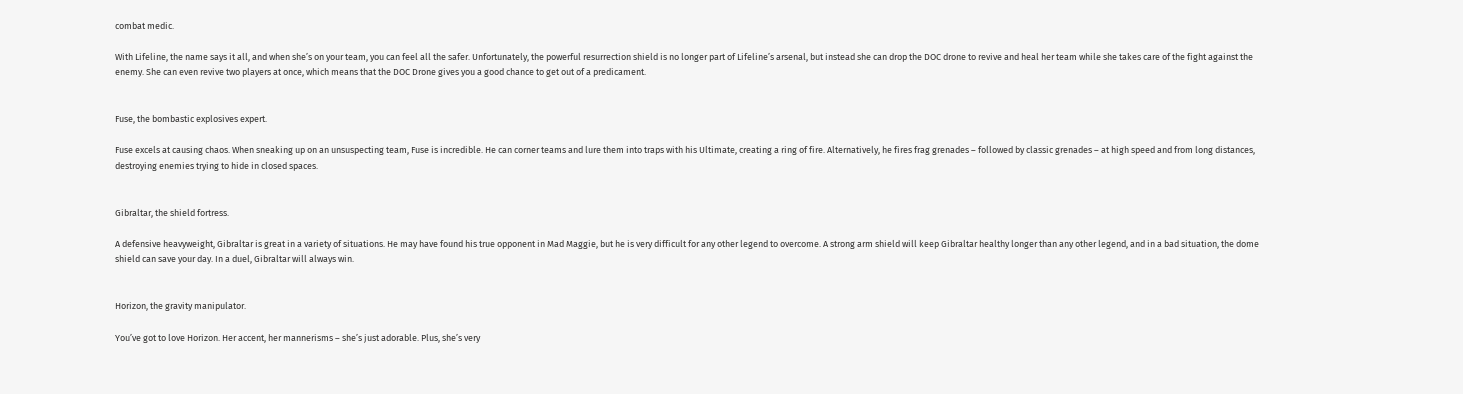combat medic.

With Lifeline, the name says it all, and when she’s on your team, you can feel all the safer. Unfortunately, the powerful resurrection shield is no longer part of Lifeline’s arsenal, but instead she can drop the DOC drone to revive and heal her team while she takes care of the fight against the enemy. She can even revive two players at once, which means that the DOC Drone gives you a good chance to get out of a predicament.


Fuse, the bombastic explosives expert.

Fuse excels at causing chaos. When sneaking up on an unsuspecting team, Fuse is incredible. He can corner teams and lure them into traps with his Ultimate, creating a ring of fire. Alternatively, he fires frag grenades – followed by classic grenades – at high speed and from long distances, destroying enemies trying to hide in closed spaces.


Gibraltar, the shield fortress.

A defensive heavyweight, Gibraltar is great in a variety of situations. He may have found his true opponent in Mad Maggie, but he is very difficult for any other legend to overcome. A strong arm shield will keep Gibraltar healthy longer than any other legend, and in a bad situation, the dome shield can save your day. In a duel, Gibraltar will always win.


Horizon, the gravity manipulator.

You’ve got to love Horizon. Her accent, her mannerisms – she’s just adorable. Plus, she’s very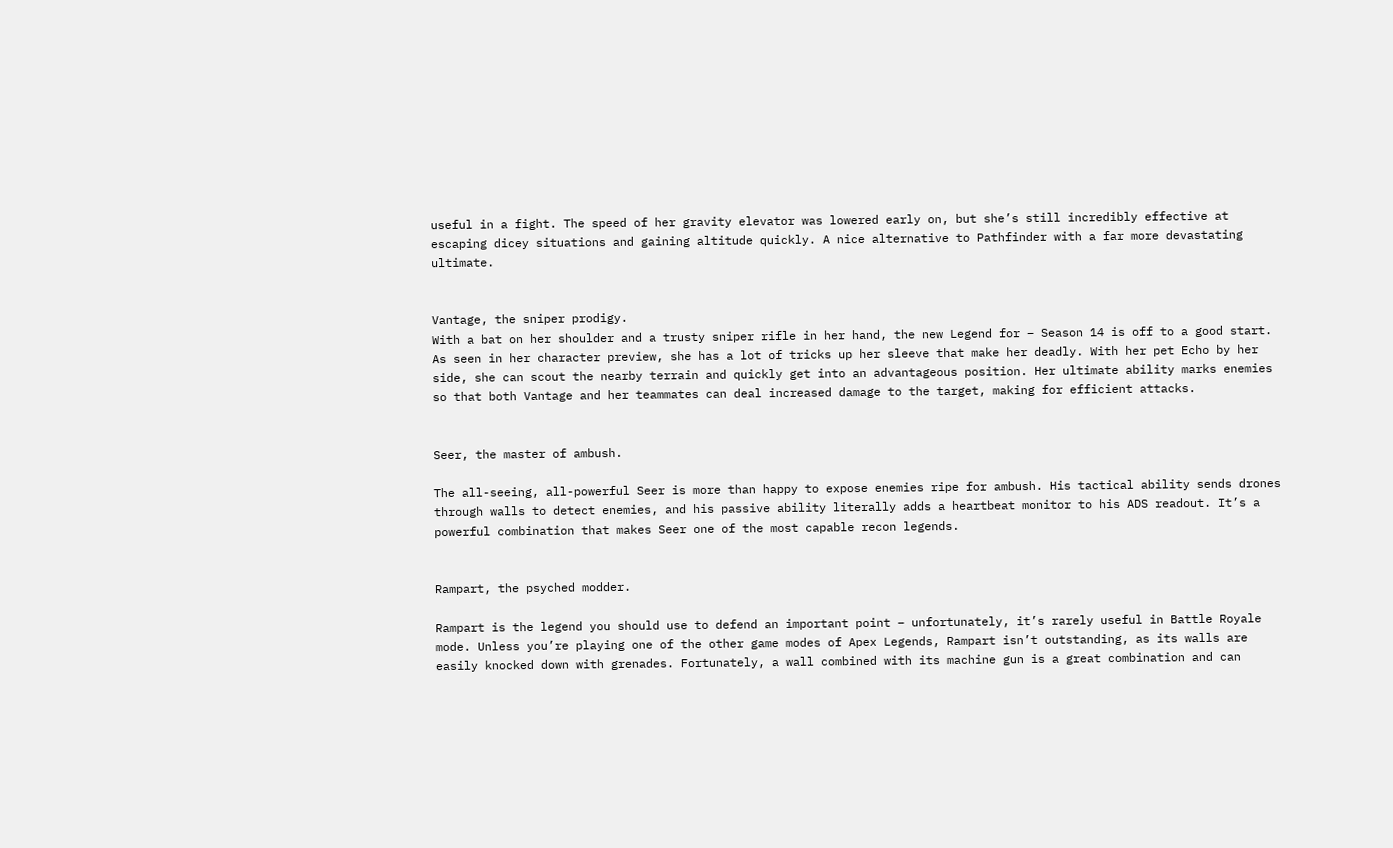useful in a fight. The speed of her gravity elevator was lowered early on, but she’s still incredibly effective at escaping dicey situations and gaining altitude quickly. A nice alternative to Pathfinder with a far more devastating ultimate.


Vantage, the sniper prodigy.
With a bat on her shoulder and a trusty sniper rifle in her hand, the new Legend for – Season 14 is off to a good start. As seen in her character preview, she has a lot of tricks up her sleeve that make her deadly. With her pet Echo by her side, she can scout the nearby terrain and quickly get into an advantageous position. Her ultimate ability marks enemies so that both Vantage and her teammates can deal increased damage to the target, making for efficient attacks.


Seer, the master of ambush.

The all-seeing, all-powerful Seer is more than happy to expose enemies ripe for ambush. His tactical ability sends drones through walls to detect enemies, and his passive ability literally adds a heartbeat monitor to his ADS readout. It’s a powerful combination that makes Seer one of the most capable recon legends.


Rampart, the psyched modder.

Rampart is the legend you should use to defend an important point – unfortunately, it’s rarely useful in Battle Royale mode. Unless you’re playing one of the other game modes of Apex Legends, Rampart isn’t outstanding, as its walls are easily knocked down with grenades. Fortunately, a wall combined with its machine gun is a great combination and can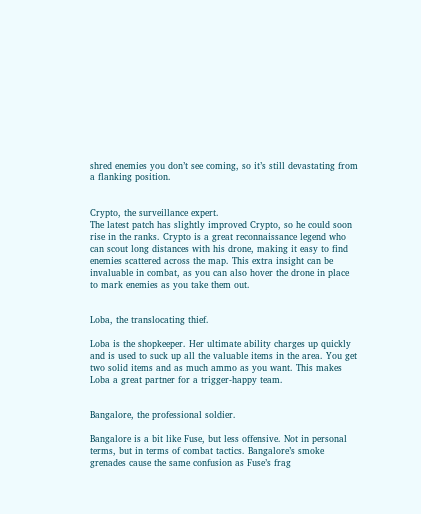shred enemies you don’t see coming, so it’s still devastating from a flanking position.


Crypto, the surveillance expert.
The latest patch has slightly improved Crypto, so he could soon rise in the ranks. Crypto is a great reconnaissance legend who can scout long distances with his drone, making it easy to find enemies scattered across the map. This extra insight can be invaluable in combat, as you can also hover the drone in place to mark enemies as you take them out.


Loba, the translocating thief.

Loba is the shopkeeper. Her ultimate ability charges up quickly and is used to suck up all the valuable items in the area. You get two solid items and as much ammo as you want. This makes Loba a great partner for a trigger-happy team.


Bangalore, the professional soldier.

Bangalore is a bit like Fuse, but less offensive. Not in personal terms, but in terms of combat tactics. Bangalore’s smoke grenades cause the same confusion as Fuse’s frag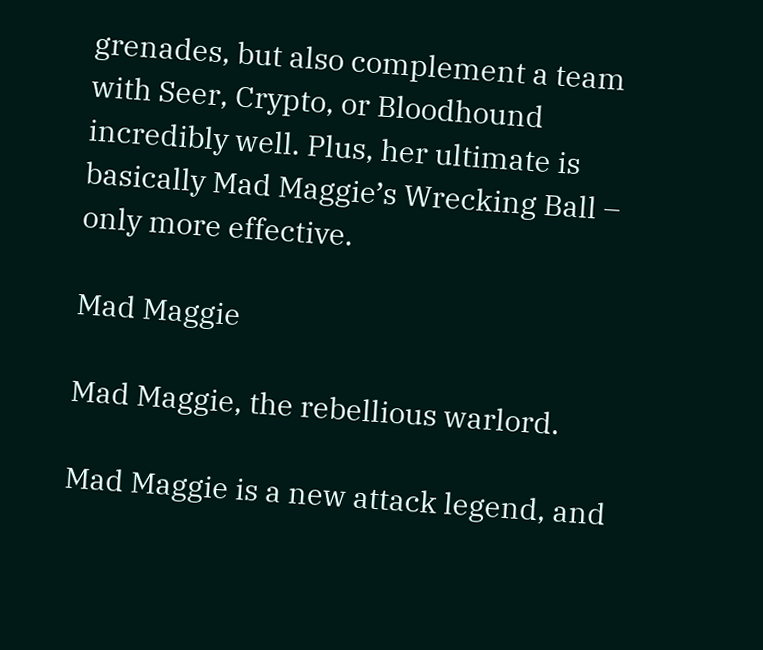grenades, but also complement a team with Seer, Crypto, or Bloodhound incredibly well. Plus, her ultimate is basically Mad Maggie’s Wrecking Ball – only more effective.

Mad Maggie

Mad Maggie, the rebellious warlord.

Mad Maggie is a new attack legend, and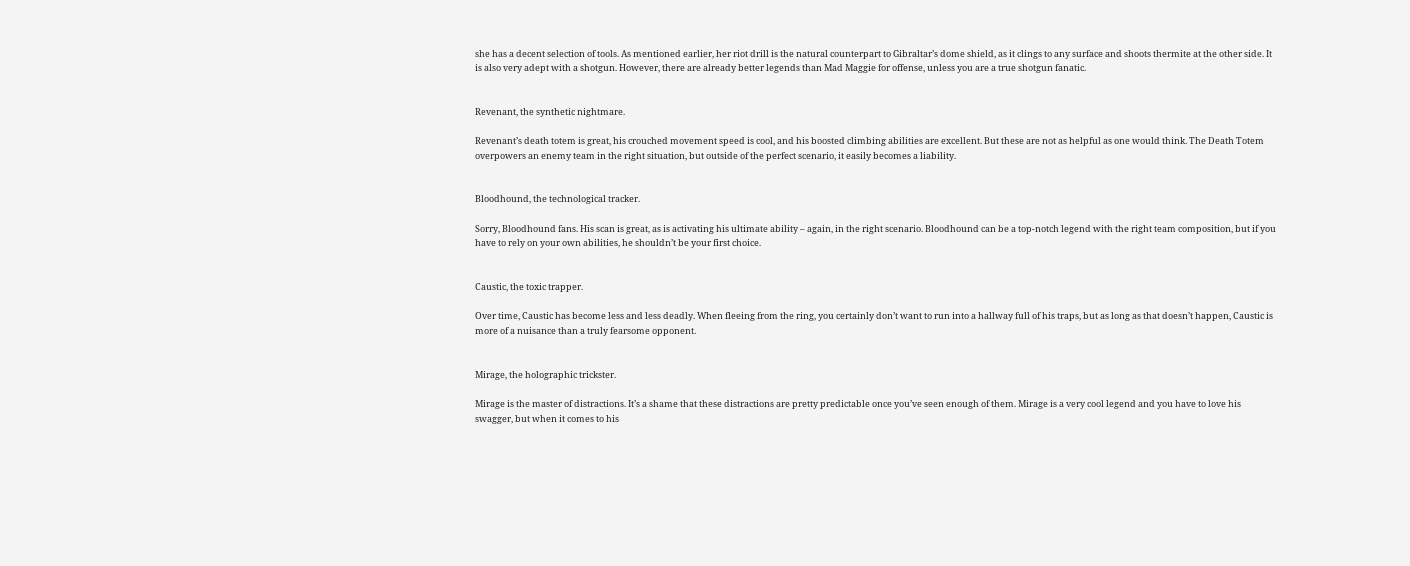she has a decent selection of tools. As mentioned earlier, her riot drill is the natural counterpart to Gibraltar’s dome shield, as it clings to any surface and shoots thermite at the other side. It is also very adept with a shotgun. However, there are already better legends than Mad Maggie for offense, unless you are a true shotgun fanatic.


Revenant, the synthetic nightmare.

Revenant’s death totem is great, his crouched movement speed is cool, and his boosted climbing abilities are excellent. But these are not as helpful as one would think. The Death Totem overpowers an enemy team in the right situation, but outside of the perfect scenario, it easily becomes a liability.


Bloodhound, the technological tracker.

Sorry, Bloodhound fans. His scan is great, as is activating his ultimate ability – again, in the right scenario. Bloodhound can be a top-notch legend with the right team composition, but if you have to rely on your own abilities, he shouldn’t be your first choice.


Caustic, the toxic trapper.

Over time, Caustic has become less and less deadly. When fleeing from the ring, you certainly don’t want to run into a hallway full of his traps, but as long as that doesn’t happen, Caustic is more of a nuisance than a truly fearsome opponent.


Mirage, the holographic trickster.

Mirage is the master of distractions. It’s a shame that these distractions are pretty predictable once you’ve seen enough of them. Mirage is a very cool legend and you have to love his swagger, but when it comes to his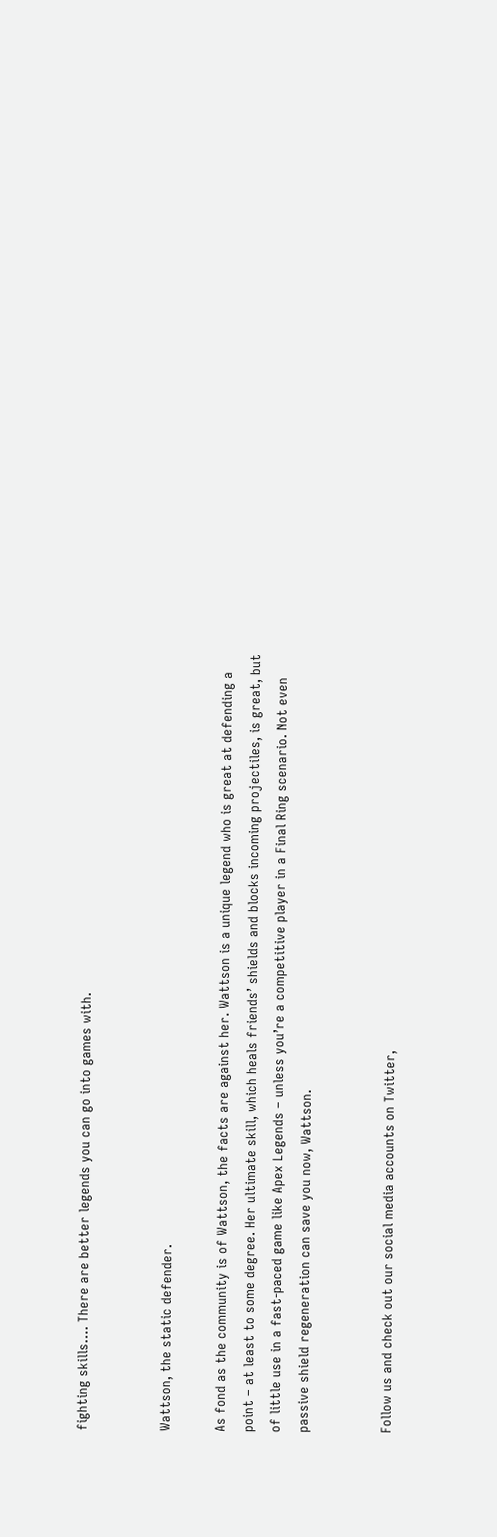fighting skills…. There are better legends you can go into games with.


Wattson, the static defender.

As fond as the community is of Wattson, the facts are against her. Wattson is a unique legend who is great at defending a point – at least to some degree. Her ultimate skill, which heals friends’ shields and blocks incoming projectiles, is great, but of little use in a fast-paced game like Apex Legends – unless you’re a competitive player in a Final Ring scenario. Not even passive shield regeneration can save you now, Wattson.


Follow us and check out our social media accounts on Twitter,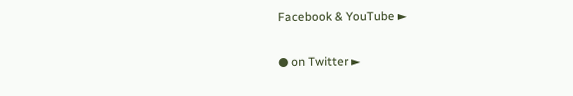Facebook & YouTube ►

● on Twitter ►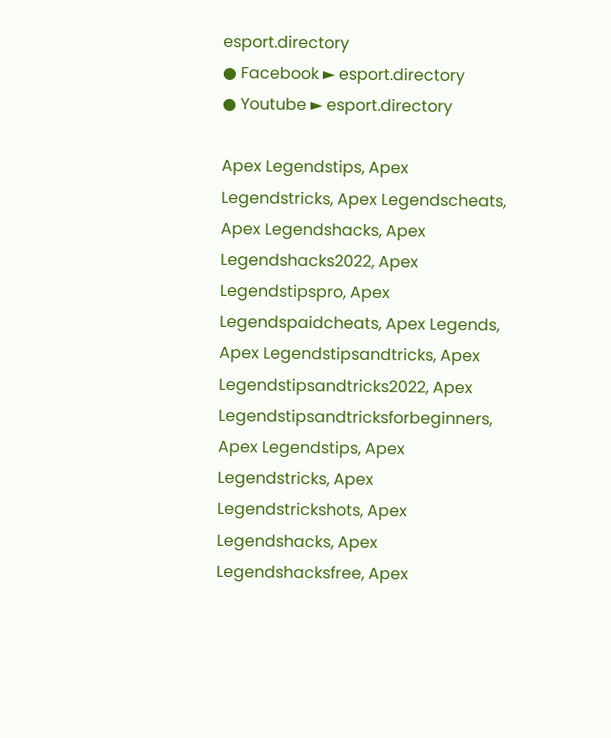esport.directory
● Facebook ► esport.directory
● Youtube ► esport.directory

Apex Legendstips, Apex Legendstricks, Apex Legendscheats, Apex Legendshacks, Apex Legendshacks2022, Apex Legendstipspro, Apex Legendspaidcheats, Apex Legends, Apex Legendstipsandtricks, Apex Legendstipsandtricks2022, Apex Legendstipsandtricksforbeginners, Apex Legendstips, Apex Legendstricks, Apex Legendstrickshots, Apex Legendshacks, Apex Legendshacksfree, Apex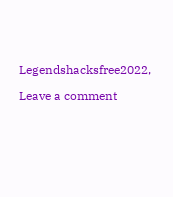Legendshacksfree2022,

Leave a comment